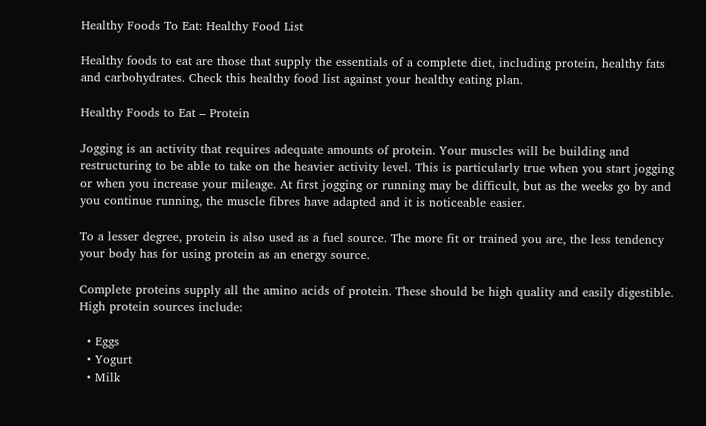Healthy Foods To Eat: Healthy Food List

Healthy foods to eat are those that supply the essentials of a complete diet, including protein, healthy fats and carbohydrates. Check this healthy food list against your healthy eating plan.

Healthy Foods to Eat – Protein

Jogging is an activity that requires adequate amounts of protein. Your muscles will be building and restructuring to be able to take on the heavier activity level. This is particularly true when you start jogging or when you increase your mileage. At first jogging or running may be difficult, but as the weeks go by and you continue running, the muscle fibres have adapted and it is noticeable easier.

To a lesser degree, protein is also used as a fuel source. The more fit or trained you are, the less tendency your body has for using protein as an energy source.

Complete proteins supply all the amino acids of protein. These should be high quality and easily digestible. High protein sources include:

  • Eggs
  • Yogurt
  • Milk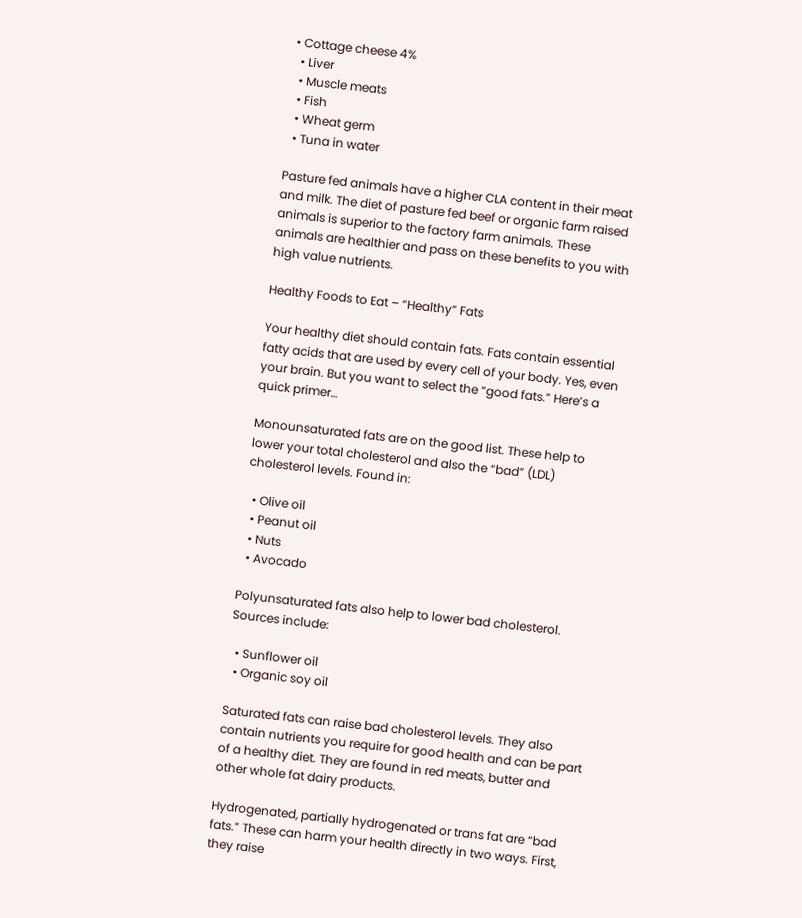• Cottage cheese 4%
  • Liver
  • Muscle meats
  • Fish
  • Wheat germ
  • Tuna in water

Pasture fed animals have a higher CLA content in their meat and milk. The diet of pasture fed beef or organic farm raised animals is superior to the factory farm animals. These animals are healthier and pass on these benefits to you with high value nutrients.

Healthy Foods to Eat – “Healthy” Fats

Your healthy diet should contain fats. Fats contain essential fatty acids that are used by every cell of your body. Yes, even your brain. But you want to select the “good fats.” Here’s a quick primer…

Monounsaturated fats are on the good list. These help to lower your total cholesterol and also the “bad” (LDL) cholesterol levels. Found in:

  • Olive oil
  • Peanut oil
  • Nuts
  • Avocado

Polyunsaturated fats also help to lower bad cholesterol. Sources include:

  • Sunflower oil
  • Organic soy oil

Saturated fats can raise bad cholesterol levels. They also contain nutrients you require for good health and can be part of a healthy diet. They are found in red meats, butter and other whole fat dairy products.

Hydrogenated, partially hydrogenated or trans fat are “bad fats.” These can harm your health directly in two ways. First, they raise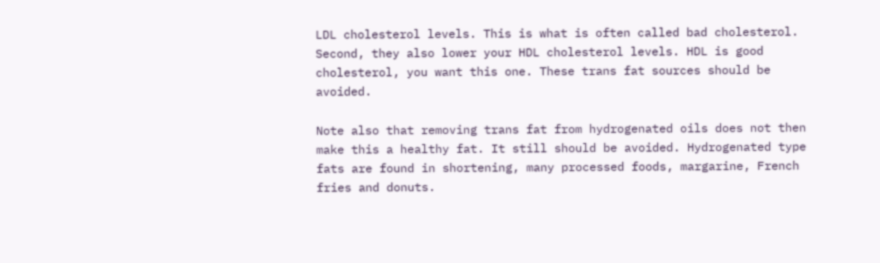LDL cholesterol levels. This is what is often called bad cholesterol. Second, they also lower your HDL cholesterol levels. HDL is good cholesterol, you want this one. These trans fat sources should be avoided.

Note also that removing trans fat from hydrogenated oils does not then make this a healthy fat. It still should be avoided. Hydrogenated type fats are found in shortening, many processed foods, margarine, French fries and donuts.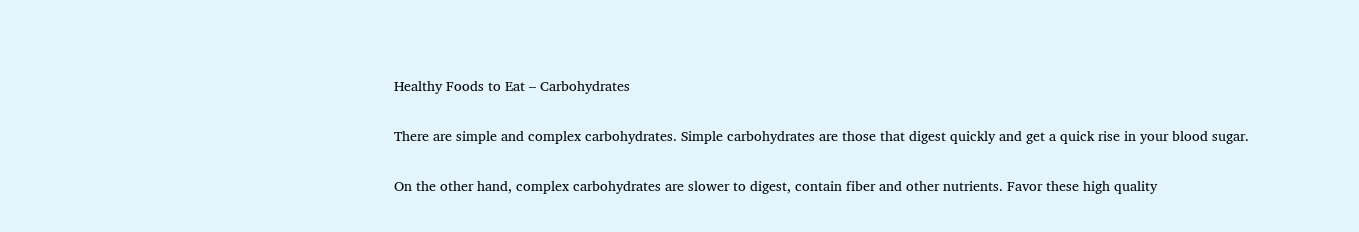Healthy Foods to Eat – Carbohydrates

There are simple and complex carbohydrates. Simple carbohydrates are those that digest quickly and get a quick rise in your blood sugar.

On the other hand, complex carbohydrates are slower to digest, contain fiber and other nutrients. Favor these high quality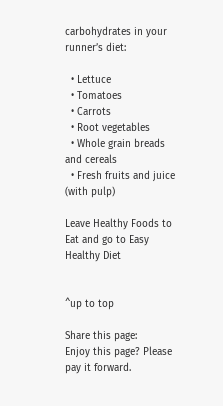carbohydrates in your runner’s diet:

  • Lettuce
  • Tomatoes
  • Carrots
  • Root vegetables
  • Whole grain breads and cereals
  • Fresh fruits and juice (with pulp)

Leave Healthy Foods to Eat and go to Easy Healthy Diet


^up to top

Share this page:
Enjoy this page? Please pay it forward.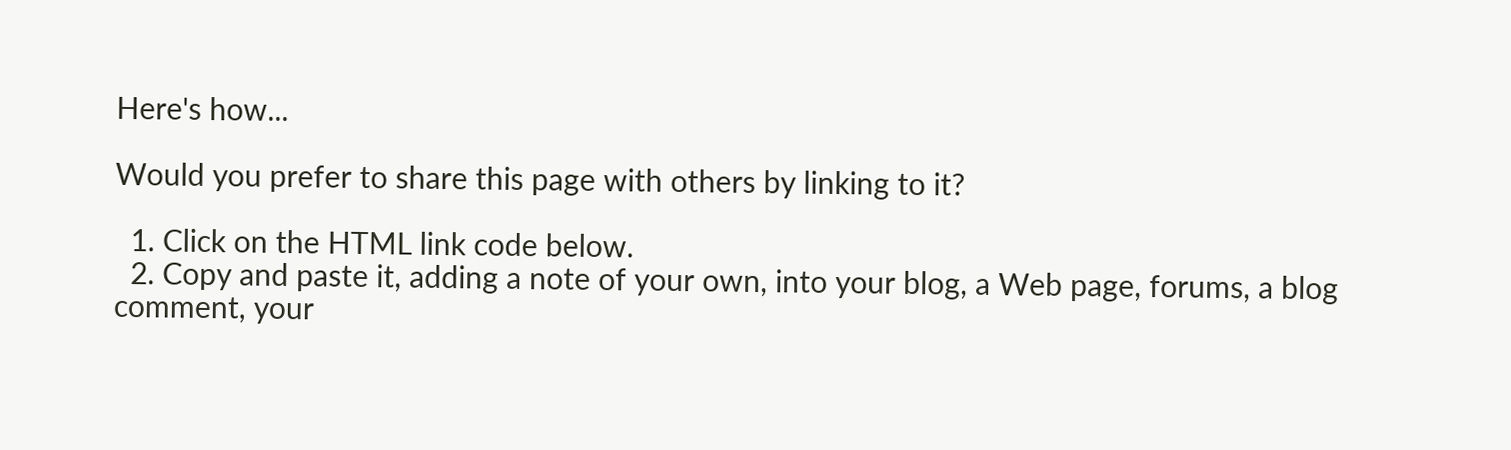Here's how...

Would you prefer to share this page with others by linking to it?

  1. Click on the HTML link code below.
  2. Copy and paste it, adding a note of your own, into your blog, a Web page, forums, a blog comment, your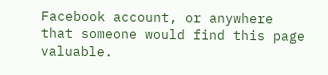Facebook account, or anywhere that someone would find this page valuable.